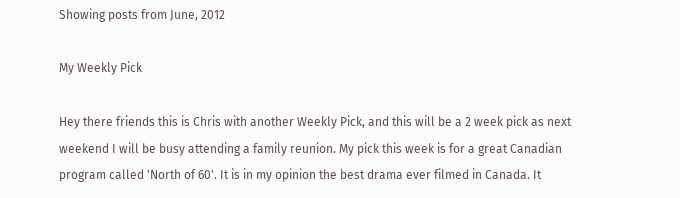Showing posts from June, 2012

My Weekly Pick

Hey there friends this is Chris with another Weekly Pick, and this will be a 2 week pick as next weekend I will be busy attending a family reunion. My pick this week is for a great Canadian program called 'North of 60'. It is in my opinion the best drama ever filmed in Canada. It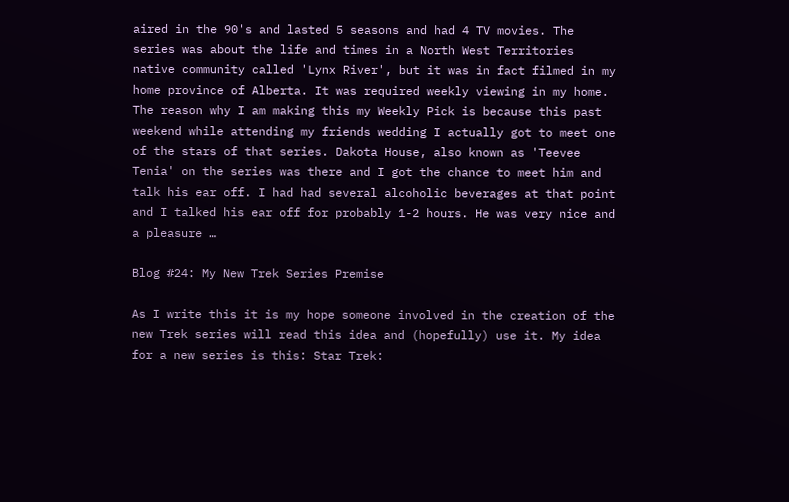aired in the 90's and lasted 5 seasons and had 4 TV movies. The series was about the life and times in a North West Territories native community called 'Lynx River', but it was in fact filmed in my home province of Alberta. It was required weekly viewing in my home. The reason why I am making this my Weekly Pick is because this past weekend while attending my friends wedding I actually got to meet one of the stars of that series. Dakota House, also known as 'Teevee Tenia' on the series was there and I got the chance to meet him and talk his ear off. I had had several alcoholic beverages at that point and I talked his ear off for probably 1-2 hours. He was very nice and a pleasure …

Blog #24: My New Trek Series Premise

As I write this it is my hope someone involved in the creation of the new Trek series will read this idea and (hopefully) use it. My idea for a new series is this: Star Trek: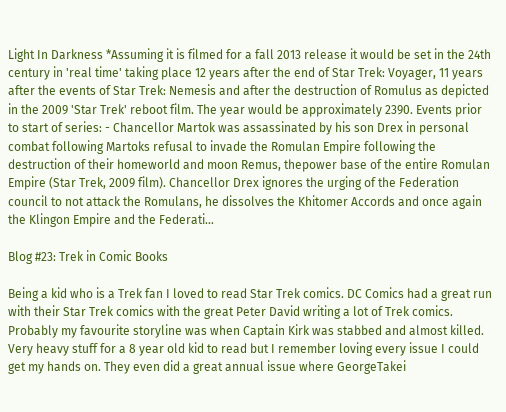Light In Darkness *Assuming it is filmed for a fall 2013 release it would be set in the 24th century in 'real time' taking place 12 years after the end of Star Trek: Voyager, 11 years after the events of Star Trek: Nemesis and after the destruction of Romulus as depicted in the 2009 'Star Trek' reboot film. The year would be approximately 2390. Events prior to start of series: - Chancellor Martok was assassinated by his son Drex in personal combat following Martoks refusal to invade the Romulan Empire following the destruction of their homeworld and moon Remus, thepower base of the entire Romulan Empire (Star Trek, 2009 film). Chancellor Drex ignores the urging of the Federation council to not attack the Romulans, he dissolves the Khitomer Accords and once again the Klingon Empire and the Federati…

Blog #23: Trek in Comic Books

Being a kid who is a Trek fan I loved to read Star Trek comics. DC Comics had a great run with their Star Trek comics with the great Peter David writing a lot of Trek comics. Probably my favourite storyline was when Captain Kirk was stabbed and almost killed. Very heavy stuff for a 8 year old kid to read but I remember loving every issue I could get my hands on. They even did a great annual issue where GeorgeTakei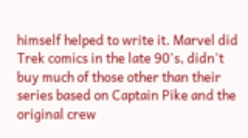himself helped to write it. Marvel did Trek comics in the late 90's, didn't buy much of those other than their series based on Captain Pike and the original crew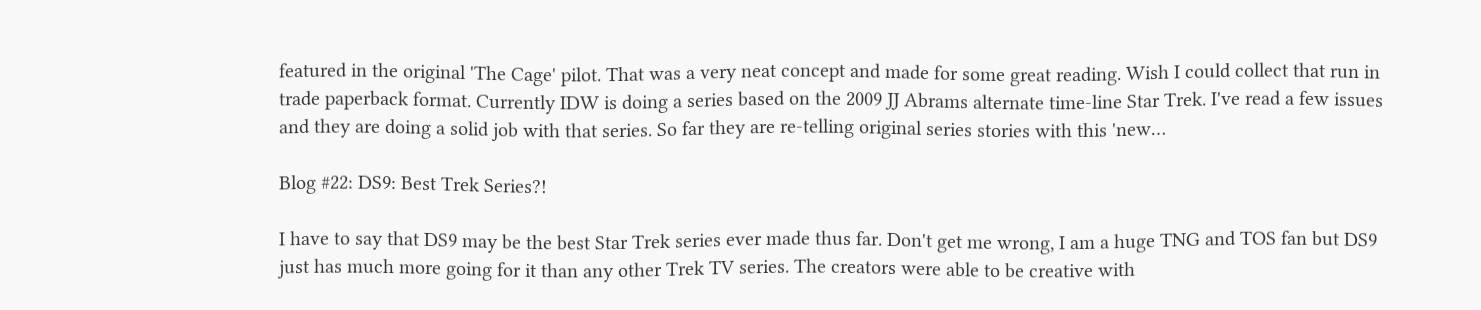featured in the original 'The Cage' pilot. That was a very neat concept and made for some great reading. Wish I could collect that run in trade paperback format. Currently IDW is doing a series based on the 2009 JJ Abrams alternate time-line Star Trek. I've read a few issues and they are doing a solid job with that series. So far they are re-telling original series stories with this 'new…

Blog #22: DS9: Best Trek Series?!

I have to say that DS9 may be the best Star Trek series ever made thus far. Don't get me wrong, I am a huge TNG and TOS fan but DS9 just has much more going for it than any other Trek TV series. The creators were able to be creative with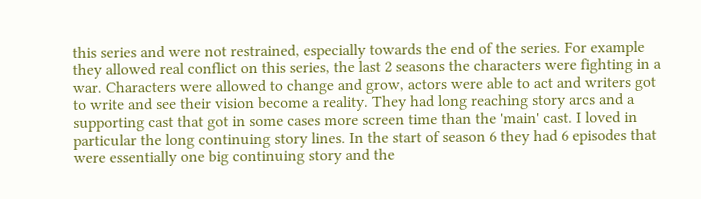this series and were not restrained, especially towards the end of the series. For example they allowed real conflict on this series, the last 2 seasons the characters were fighting in a war. Characters were allowed to change and grow, actors were able to act and writers got to write and see their vision become a reality. They had long reaching story arcs and a supporting cast that got in some cases more screen time than the 'main' cast. I loved in particular the long continuing story lines. In the start of season 6 they had 6 episodes that were essentially one big continuing story and the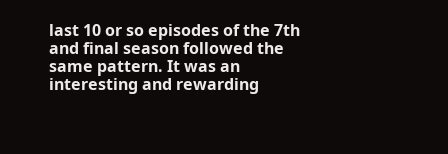last 10 or so episodes of the 7th and final season followed the same pattern. It was an interesting and rewarding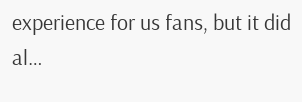experience for us fans, but it did al…